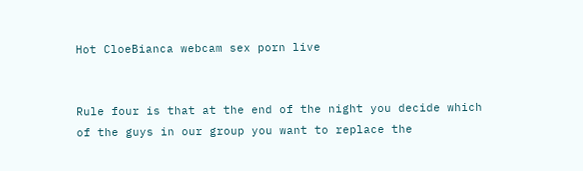Hot CloeBianca webcam sex porn live


Rule four is that at the end of the night you decide which of the guys in our group you want to replace the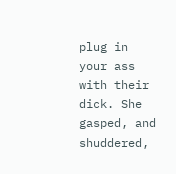plug in your ass with their dick. She gasped, and shuddered,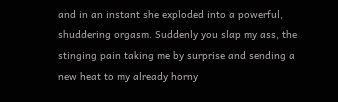and in an instant she exploded into a powerful, shuddering orgasm. Suddenly you slap my ass, the stinging pain taking me by surprise and sending a new heat to my already horny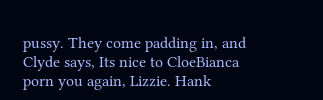pussy. They come padding in, and Clyde says, Its nice to CloeBianca porn you again, Lizzie. Hank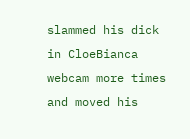slammed his dick in CloeBianca webcam more times and moved his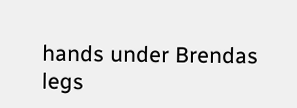hands under Brendas legs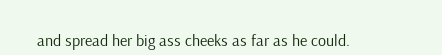and spread her big ass cheeks as far as he could.